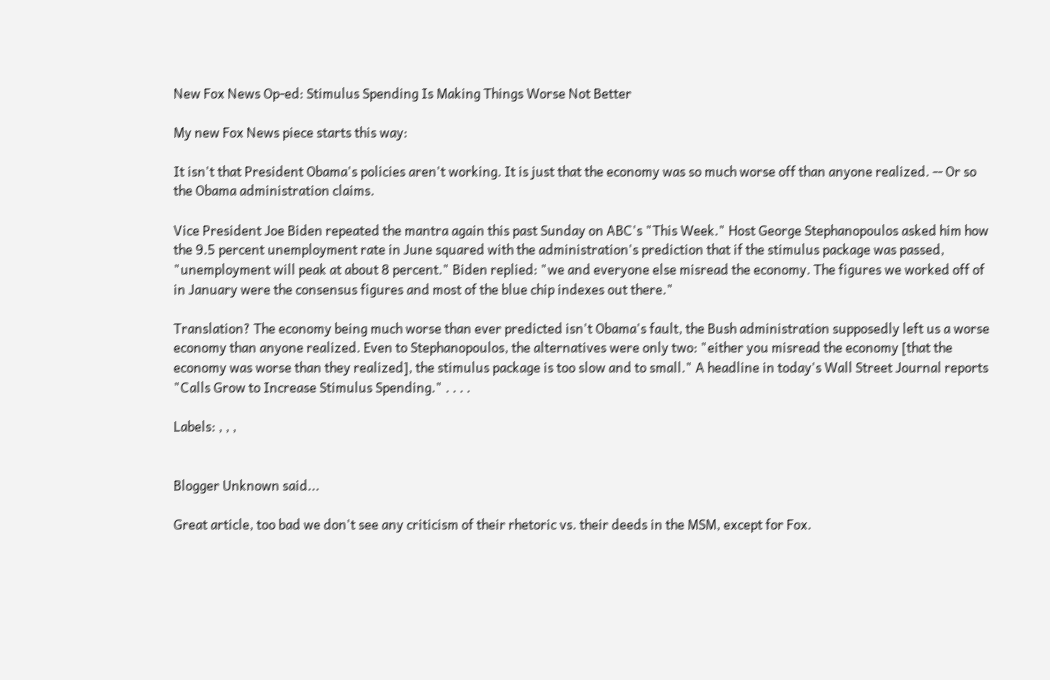New Fox News Op-ed: Stimulus Spending Is Making Things Worse Not Better

My new Fox News piece starts this way:

It isn't that President Obama's policies aren't working. It is just that the economy was so much worse off than anyone realized. -- Or so the Obama administration claims.

Vice President Joe Biden repeated the mantra again this past Sunday on ABC's "This Week." Host George Stephanopoulos asked him how the 9.5 percent unemployment rate in June squared with the administration's prediction that if the stimulus package was passed, "unemployment will peak at about 8 percent." Biden replied: "we and everyone else misread the economy. The figures we worked off of in January were the consensus figures and most of the blue chip indexes out there."

Translation? The economy being much worse than ever predicted isn't Obama's fault, the Bush administration supposedly left us a worse economy than anyone realized. Even to Stephanopoulos, the alternatives were only two: "either you misread the economy [that the economy was worse than they realized], the stimulus package is too slow and to small." A headline in today's Wall Street Journal reports "Calls Grow to Increase Stimulus Spending." . . . .

Labels: , , ,


Blogger Unknown said...

Great article, too bad we don't see any criticism of their rhetoric vs. their deeds in the MSM, except for Fox.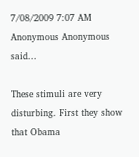7/08/2009 7:07 AM
Anonymous Anonymous said...

These stimuli are very disturbing. First they show that Obama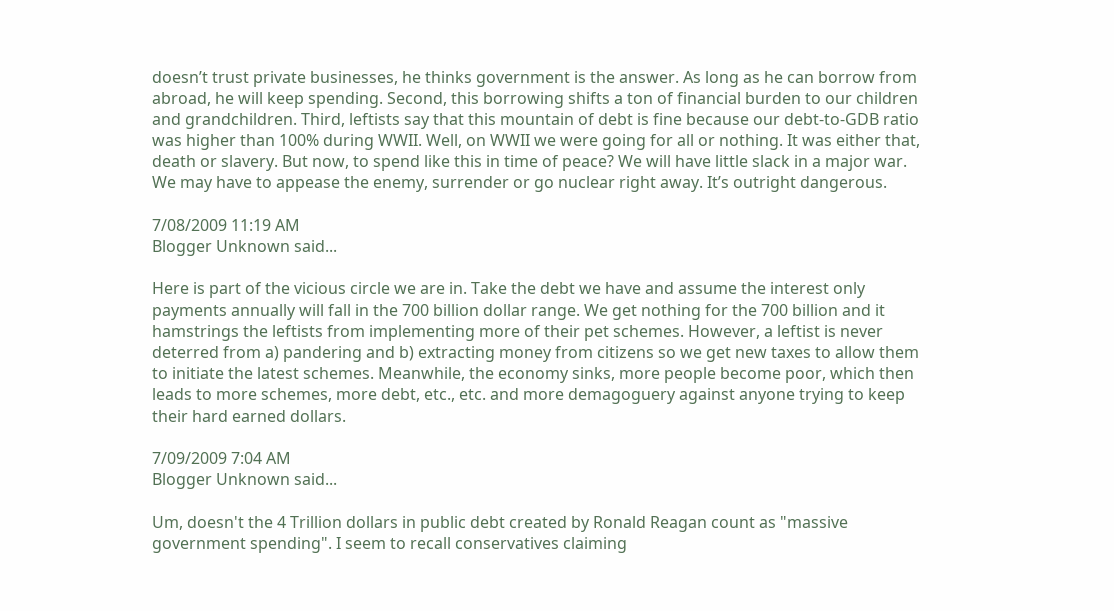doesn’t trust private businesses, he thinks government is the answer. As long as he can borrow from abroad, he will keep spending. Second, this borrowing shifts a ton of financial burden to our children and grandchildren. Third, leftists say that this mountain of debt is fine because our debt-to-GDB ratio was higher than 100% during WWII. Well, on WWII we were going for all or nothing. It was either that, death or slavery. But now, to spend like this in time of peace? We will have little slack in a major war. We may have to appease the enemy, surrender or go nuclear right away. It’s outright dangerous.

7/08/2009 11:19 AM
Blogger Unknown said...

Here is part of the vicious circle we are in. Take the debt we have and assume the interest only payments annually will fall in the 700 billion dollar range. We get nothing for the 700 billion and it hamstrings the leftists from implementing more of their pet schemes. However, a leftist is never deterred from a) pandering and b) extracting money from citizens so we get new taxes to allow them to initiate the latest schemes. Meanwhile, the economy sinks, more people become poor, which then leads to more schemes, more debt, etc., etc. and more demagoguery against anyone trying to keep their hard earned dollars.

7/09/2009 7:04 AM
Blogger Unknown said...

Um, doesn't the 4 Trillion dollars in public debt created by Ronald Reagan count as "massive government spending". I seem to recall conservatives claiming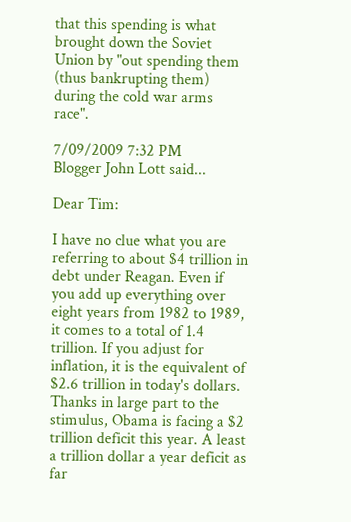that this spending is what brought down the Soviet Union by "out spending them (thus bankrupting them) during the cold war arms race".

7/09/2009 7:32 PM
Blogger John Lott said...

Dear Tim:

I have no clue what you are referring to about $4 trillion in debt under Reagan. Even if you add up everything over eight years from 1982 to 1989, it comes to a total of 1.4 trillion. If you adjust for inflation, it is the equivalent of $2.6 trillion in today's dollars. Thanks in large part to the stimulus, Obama is facing a $2 trillion deficit this year. A least a trillion dollar a year deficit as far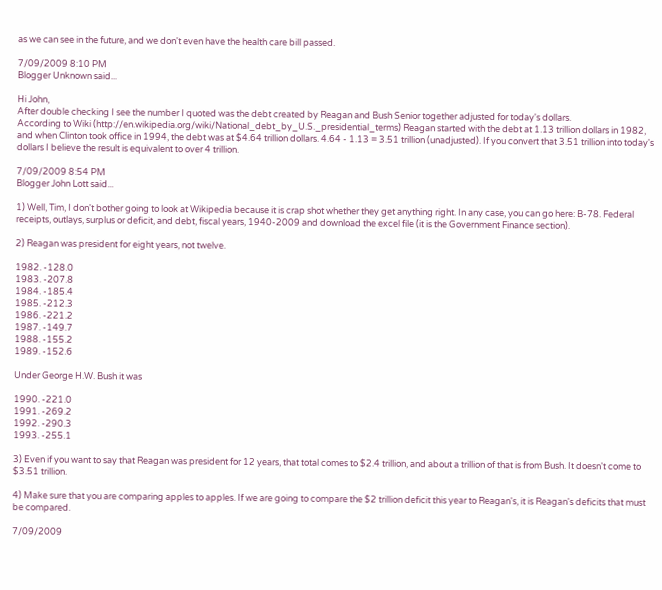as we can see in the future, and we don't even have the health care bill passed.

7/09/2009 8:10 PM
Blogger Unknown said...

Hi John,
After double checking I see the number I quoted was the debt created by Reagan and Bush Senior together adjusted for today's dollars.
According to Wiki (http://en.wikipedia.org/wiki/National_debt_by_U.S._presidential_terms) Reagan started with the debt at 1.13 trillion dollars in 1982, and when Clinton took office in 1994, the debt was at $4.64 trillion dollars. 4.64 - 1.13 = 3.51 trillion (unadjusted). If you convert that 3.51 trillion into today's dollars I believe the result is equivalent to over 4 trillion.

7/09/2009 8:54 PM
Blogger John Lott said...

1) Well, Tim, I don't bother going to look at Wikipedia because it is crap shot whether they get anything right. In any case, you can go here: B-78. Federal receipts, outlays, surplus or deficit, and debt, fiscal years, 1940-2009 and download the excel file (it is the Government Finance section).

2) Reagan was president for eight years, not twelve.

1982. -128.0
1983. -207.8
1984. -185.4
1985. -212.3
1986. -221.2
1987. -149.7
1988. -155.2
1989. -152.6

Under George H.W. Bush it was

1990. -221.0
1991. -269.2
1992. -290.3
1993. -255.1

3) Even if you want to say that Reagan was president for 12 years, that total comes to $2.4 trillion, and about a trillion of that is from Bush. It doesn't come to $3.51 trillion.

4) Make sure that you are comparing apples to apples. If we are going to compare the $2 trillion deficit this year to Reagan's, it is Reagan's deficits that must be compared.

7/09/2009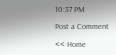10:37 PM

Post a Comment

<< Home